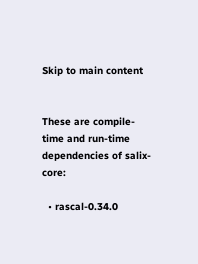Skip to main content


These are compile-time and run-time dependencies of salix-core:

  • rascal-0.34.0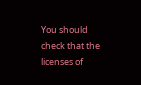You should check that the licenses of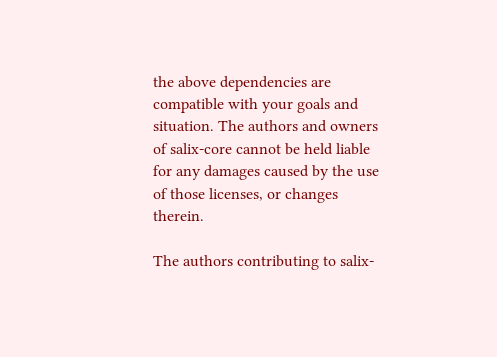the above dependencies are compatible with your goals and situation. The authors and owners of salix-core cannot be held liable for any damages caused by the use of those licenses, or changes therein.

The authors contributing to salix-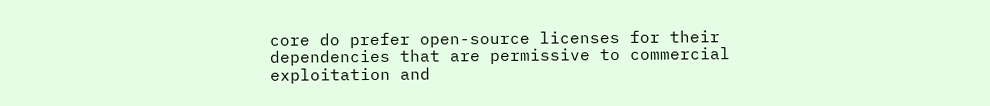core do prefer open-source licenses for their dependencies that are permissive to commercial exploitation and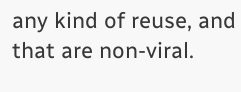any kind of reuse, and that are non-viral.